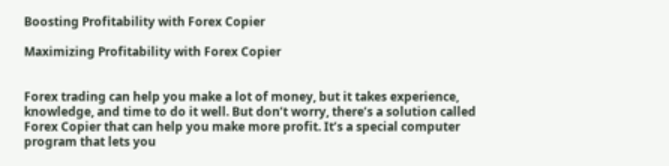Boosting Profitability with Forex Copier

Maximizing Profitability with Forex Copier


Forex trading can help you make a lot of money, but it takes experience, knowledge, and time to do it well. But don’t worry, there’s a solution called Forex Copier that can help you make more profit. It’s a special computer program that lets you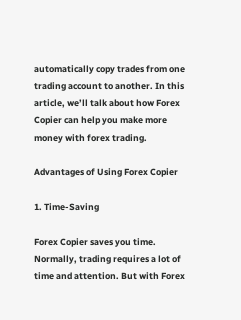automatically copy trades from one trading account to another. In this article, we’ll talk about how Forex Copier can help you make more money with forex trading.

Advantages of Using Forex Copier

1. Time-Saving

Forex Copier saves you time. Normally, trading requires a lot of time and attention. But with Forex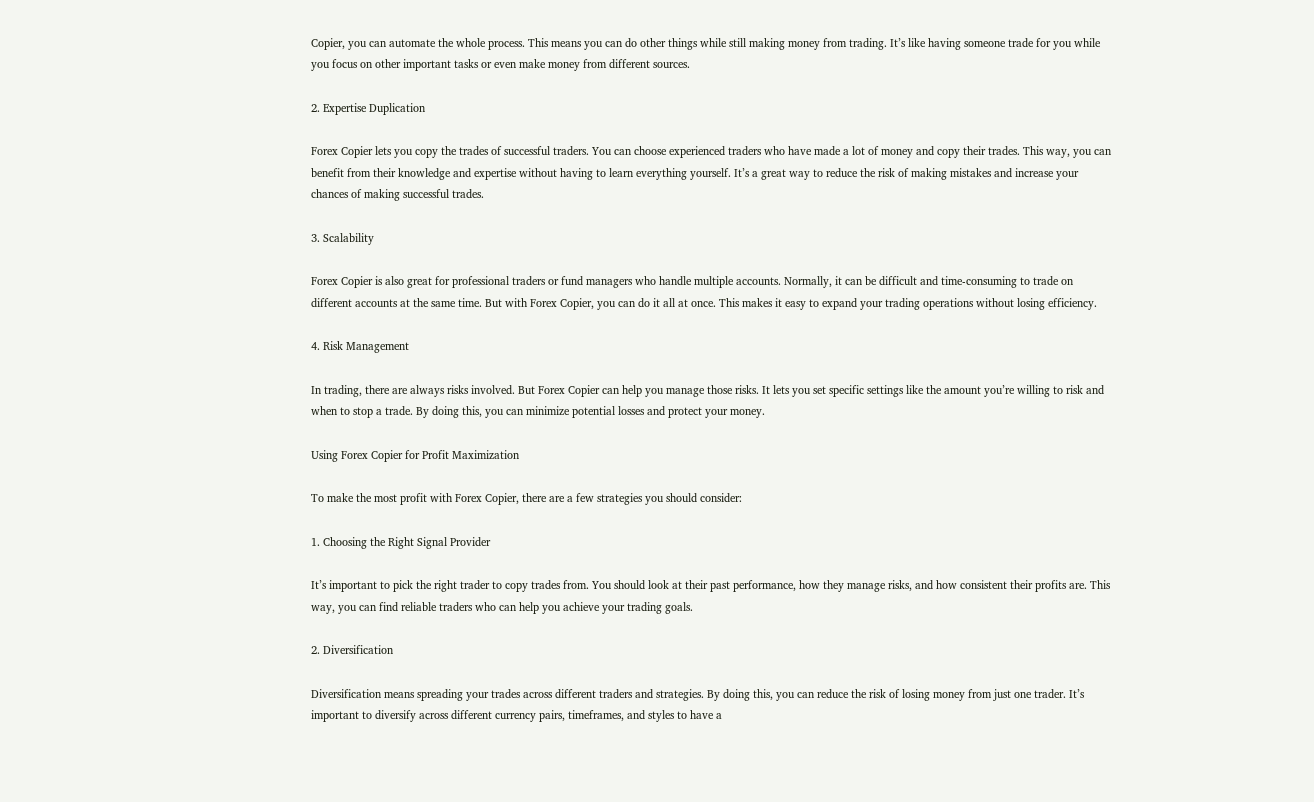Copier, you can automate the whole process. This means you can do other things while still making money from trading. It’s like having someone trade for you while you focus on other important tasks or even make money from different sources.

2. Expertise Duplication

Forex Copier lets you copy the trades of successful traders. You can choose experienced traders who have made a lot of money and copy their trades. This way, you can benefit from their knowledge and expertise without having to learn everything yourself. It’s a great way to reduce the risk of making mistakes and increase your chances of making successful trades.

3. Scalability

Forex Copier is also great for professional traders or fund managers who handle multiple accounts. Normally, it can be difficult and time-consuming to trade on different accounts at the same time. But with Forex Copier, you can do it all at once. This makes it easy to expand your trading operations without losing efficiency.

4. Risk Management

In trading, there are always risks involved. But Forex Copier can help you manage those risks. It lets you set specific settings like the amount you’re willing to risk and when to stop a trade. By doing this, you can minimize potential losses and protect your money.

Using Forex Copier for Profit Maximization

To make the most profit with Forex Copier, there are a few strategies you should consider:

1. Choosing the Right Signal Provider

It’s important to pick the right trader to copy trades from. You should look at their past performance, how they manage risks, and how consistent their profits are. This way, you can find reliable traders who can help you achieve your trading goals.

2. Diversification

Diversification means spreading your trades across different traders and strategies. By doing this, you can reduce the risk of losing money from just one trader. It’s important to diversify across different currency pairs, timeframes, and styles to have a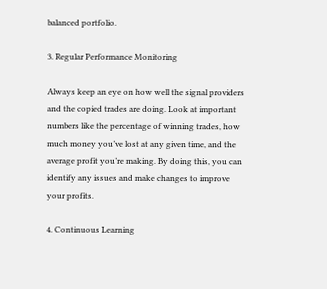balanced portfolio.

3. Regular Performance Monitoring

Always keep an eye on how well the signal providers and the copied trades are doing. Look at important numbers like the percentage of winning trades, how much money you’ve lost at any given time, and the average profit you’re making. By doing this, you can identify any issues and make changes to improve your profits.

4. Continuous Learning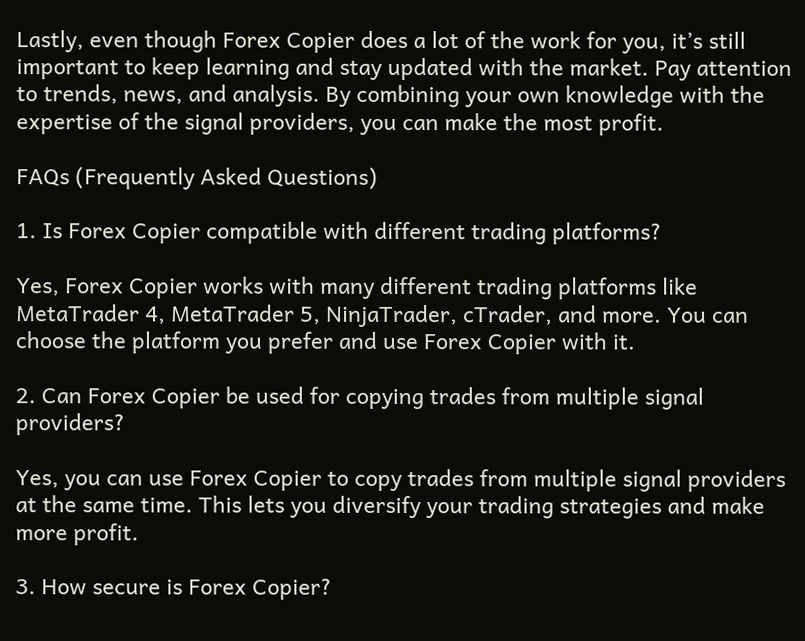Lastly, even though Forex Copier does a lot of the work for you, it’s still important to keep learning and stay updated with the market. Pay attention to trends, news, and analysis. By combining your own knowledge with the expertise of the signal providers, you can make the most profit.

FAQs (Frequently Asked Questions)

1. Is Forex Copier compatible with different trading platforms?

Yes, Forex Copier works with many different trading platforms like MetaTrader 4, MetaTrader 5, NinjaTrader, cTrader, and more. You can choose the platform you prefer and use Forex Copier with it.

2. Can Forex Copier be used for copying trades from multiple signal providers?

Yes, you can use Forex Copier to copy trades from multiple signal providers at the same time. This lets you diversify your trading strategies and make more profit.

3. How secure is Forex Copier?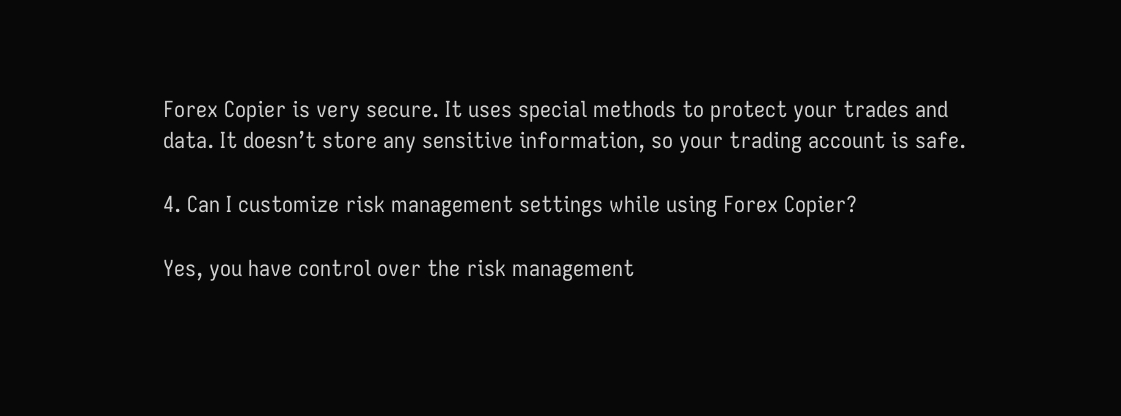Forex Copier is very secure. It uses special methods to protect your trades and data. It doesn’t store any sensitive information, so your trading account is safe.

4. Can I customize risk management settings while using Forex Copier?

Yes, you have control over the risk management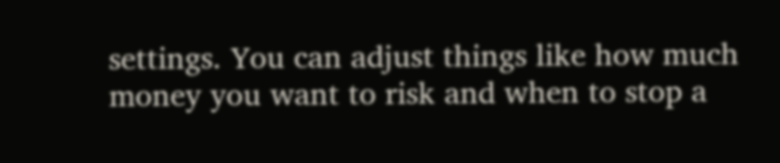settings. You can adjust things like how much money you want to risk and when to stop a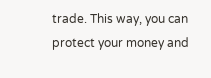trade. This way, you can protect your money and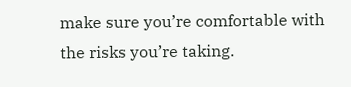make sure you’re comfortable with the risks you’re taking.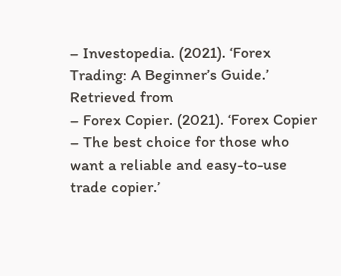– Investopedia. (2021). ‘Forex Trading: A Beginner’s Guide.’ Retrieved from
– Forex Copier. (2021). ‘Forex Copier – The best choice for those who want a reliable and easy-to-use trade copier.’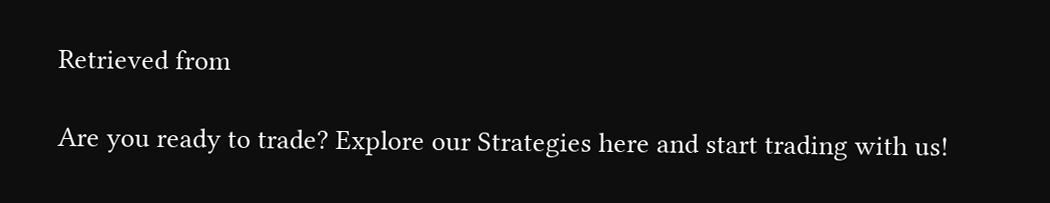Retrieved from

Are you ready to trade? Explore our Strategies here and start trading with us!